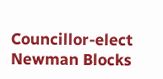Councillor-elect Newman Blocks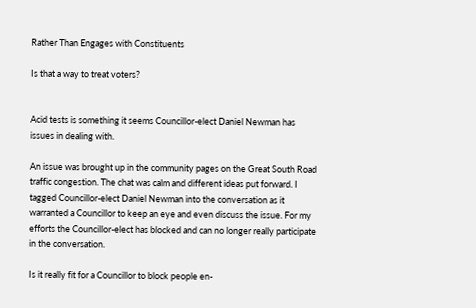Rather Than Engages with Constituents

Is that a way to treat voters?


Acid tests is something it seems Councillor-elect Daniel Newman has issues in dealing with.

An issue was brought up in the community pages on the Great South Road traffic congestion. The chat was calm and different ideas put forward. I tagged Councillor-elect Daniel Newman into the conversation as it warranted a Councillor to keep an eye and even discuss the issue. For my efforts the Councillor-elect has blocked and can no longer really participate in the conversation.

Is it really fit for a Councillor to block people en-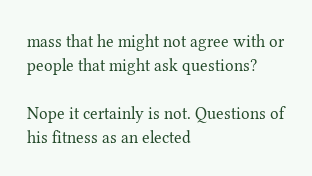mass that he might not agree with or people that might ask questions?

Nope it certainly is not. Questions of his fitness as an elected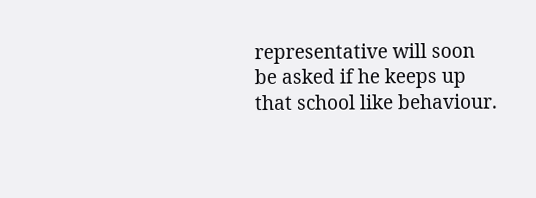representative will soon be asked if he keeps up that school like behaviour.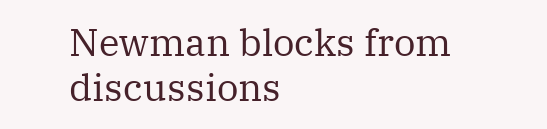Newman blocks from discussions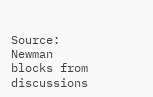Source:
Newman blocks from discussions